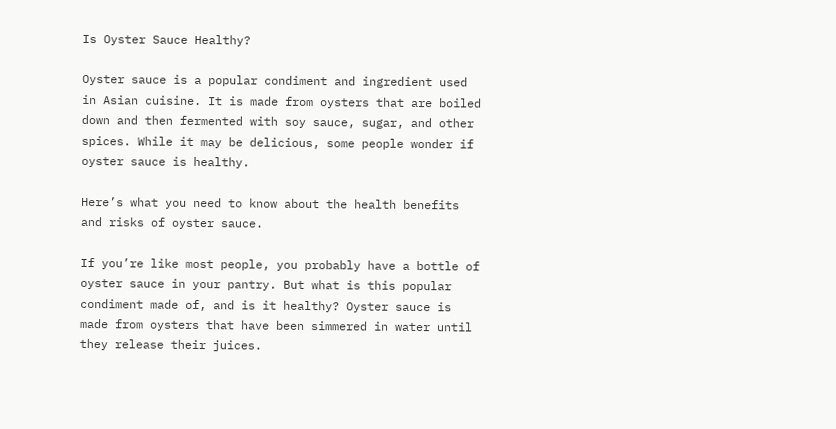Is Oyster Sauce Healthy?

Oyster sauce is a popular condiment and ingredient used in Asian cuisine. It is made from oysters that are boiled down and then fermented with soy sauce, sugar, and other spices. While it may be delicious, some people wonder if oyster sauce is healthy.

Here’s what you need to know about the health benefits and risks of oyster sauce.

If you’re like most people, you probably have a bottle of oyster sauce in your pantry. But what is this popular condiment made of, and is it healthy? Oyster sauce is made from oysters that have been simmered in water until they release their juices.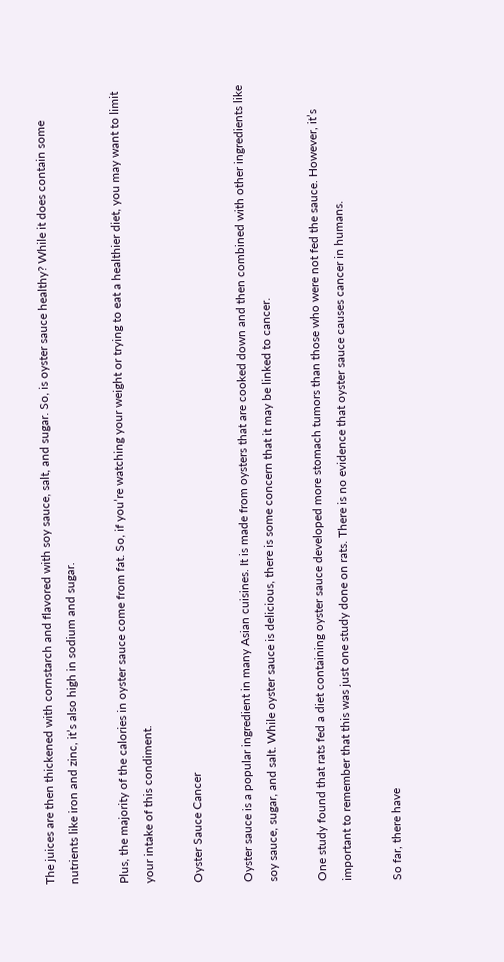The juices are then thickened with cornstarch and flavored with soy sauce, salt, and sugar. So, is oyster sauce healthy? While it does contain some nutrients like iron and zinc, it’s also high in sodium and sugar.

Plus, the majority of the calories in oyster sauce come from fat. So, if you’re watching your weight or trying to eat a healthier diet, you may want to limit your intake of this condiment.

Oyster Sauce Cancer

Oyster sauce is a popular ingredient in many Asian cuisines. It is made from oysters that are cooked down and then combined with other ingredients like soy sauce, sugar, and salt. While oyster sauce is delicious, there is some concern that it may be linked to cancer.

One study found that rats fed a diet containing oyster sauce developed more stomach tumors than those who were not fed the sauce. However, it’s important to remember that this was just one study done on rats. There is no evidence that oyster sauce causes cancer in humans.

So far, there have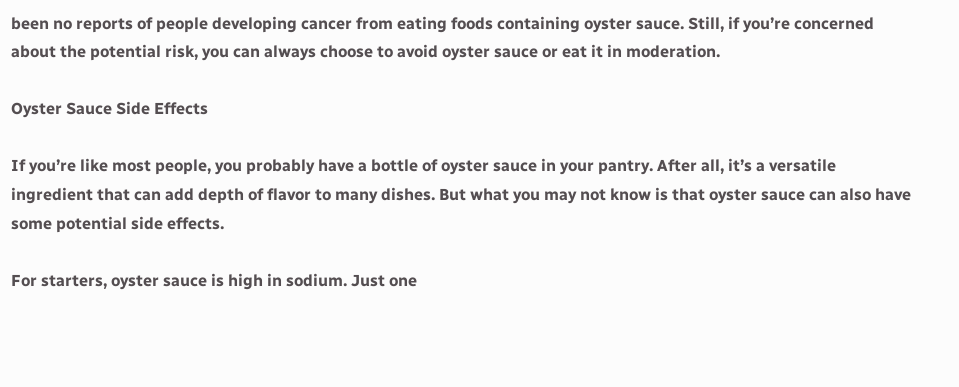been no reports of people developing cancer from eating foods containing oyster sauce. Still, if you’re concerned about the potential risk, you can always choose to avoid oyster sauce or eat it in moderation.

Oyster Sauce Side Effects

If you’re like most people, you probably have a bottle of oyster sauce in your pantry. After all, it’s a versatile ingredient that can add depth of flavor to many dishes. But what you may not know is that oyster sauce can also have some potential side effects.

For starters, oyster sauce is high in sodium. Just one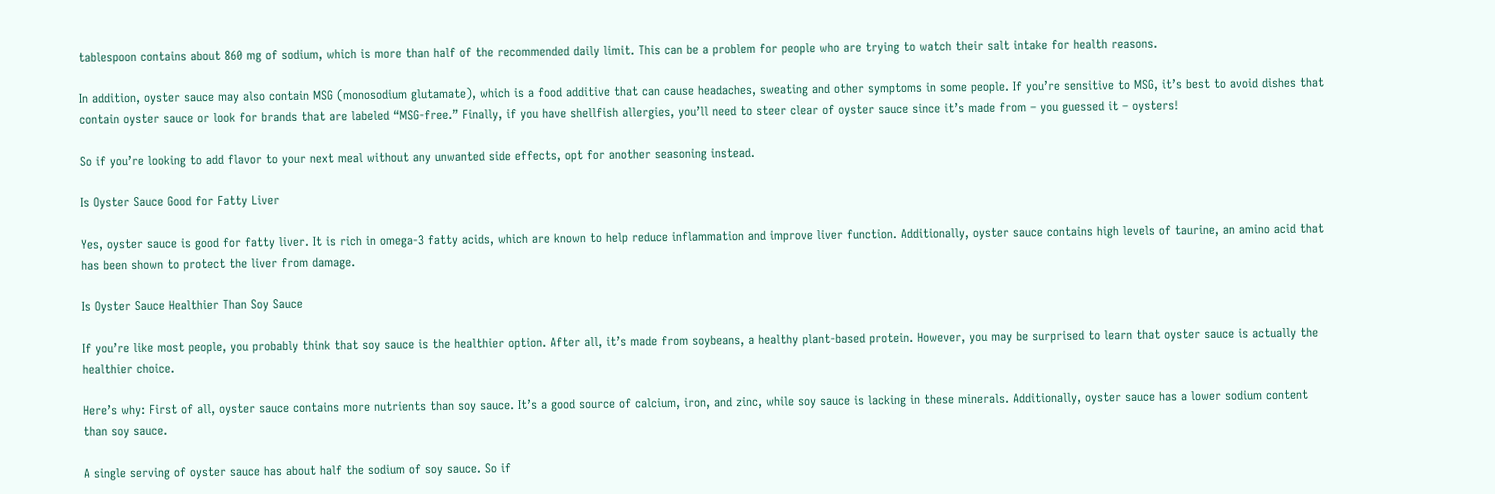tablespoon contains about 860 mg of sodium, which is more than half of the recommended daily limit. This can be a problem for people who are trying to watch their salt intake for health reasons.

In addition, oyster sauce may also contain MSG (monosodium glutamate), which is a food additive that can cause headaches, sweating and other symptoms in some people. If you’re sensitive to MSG, it’s best to avoid dishes that contain oyster sauce or look for brands that are labeled “MSG-free.” Finally, if you have shellfish allergies, you’ll need to steer clear of oyster sauce since it’s made from – you guessed it – oysters!

So if you’re looking to add flavor to your next meal without any unwanted side effects, opt for another seasoning instead.

Is Oyster Sauce Good for Fatty Liver

Yes, oyster sauce is good for fatty liver. It is rich in omega-3 fatty acids, which are known to help reduce inflammation and improve liver function. Additionally, oyster sauce contains high levels of taurine, an amino acid that has been shown to protect the liver from damage.

Is Oyster Sauce Healthier Than Soy Sauce

If you’re like most people, you probably think that soy sauce is the healthier option. After all, it’s made from soybeans, a healthy plant-based protein. However, you may be surprised to learn that oyster sauce is actually the healthier choice.

Here’s why: First of all, oyster sauce contains more nutrients than soy sauce. It’s a good source of calcium, iron, and zinc, while soy sauce is lacking in these minerals. Additionally, oyster sauce has a lower sodium content than soy sauce.

A single serving of oyster sauce has about half the sodium of soy sauce. So if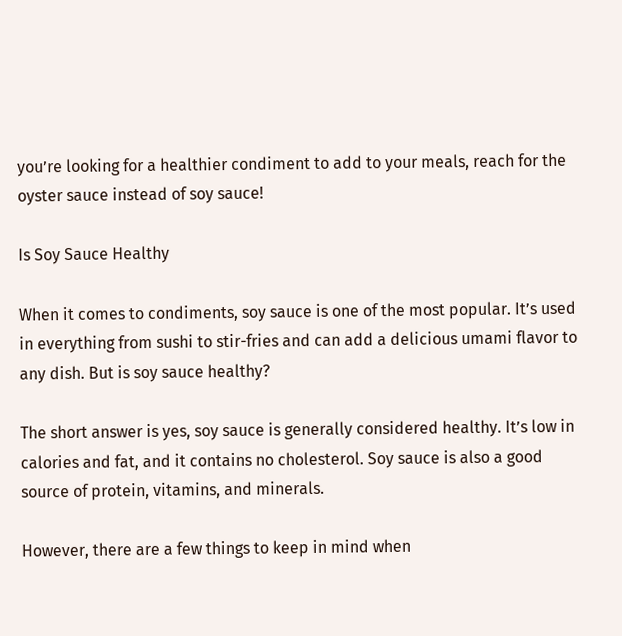you’re looking for a healthier condiment to add to your meals, reach for the oyster sauce instead of soy sauce!

Is Soy Sauce Healthy

When it comes to condiments, soy sauce is one of the most popular. It’s used in everything from sushi to stir-fries and can add a delicious umami flavor to any dish. But is soy sauce healthy?

The short answer is yes, soy sauce is generally considered healthy. It’s low in calories and fat, and it contains no cholesterol. Soy sauce is also a good source of protein, vitamins, and minerals.

However, there are a few things to keep in mind when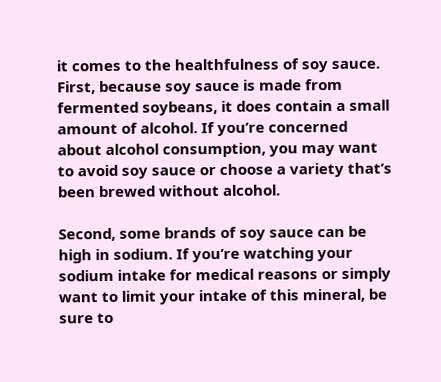it comes to the healthfulness of soy sauce. First, because soy sauce is made from fermented soybeans, it does contain a small amount of alcohol. If you’re concerned about alcohol consumption, you may want to avoid soy sauce or choose a variety that’s been brewed without alcohol.

Second, some brands of soy sauce can be high in sodium. If you’re watching your sodium intake for medical reasons or simply want to limit your intake of this mineral, be sure to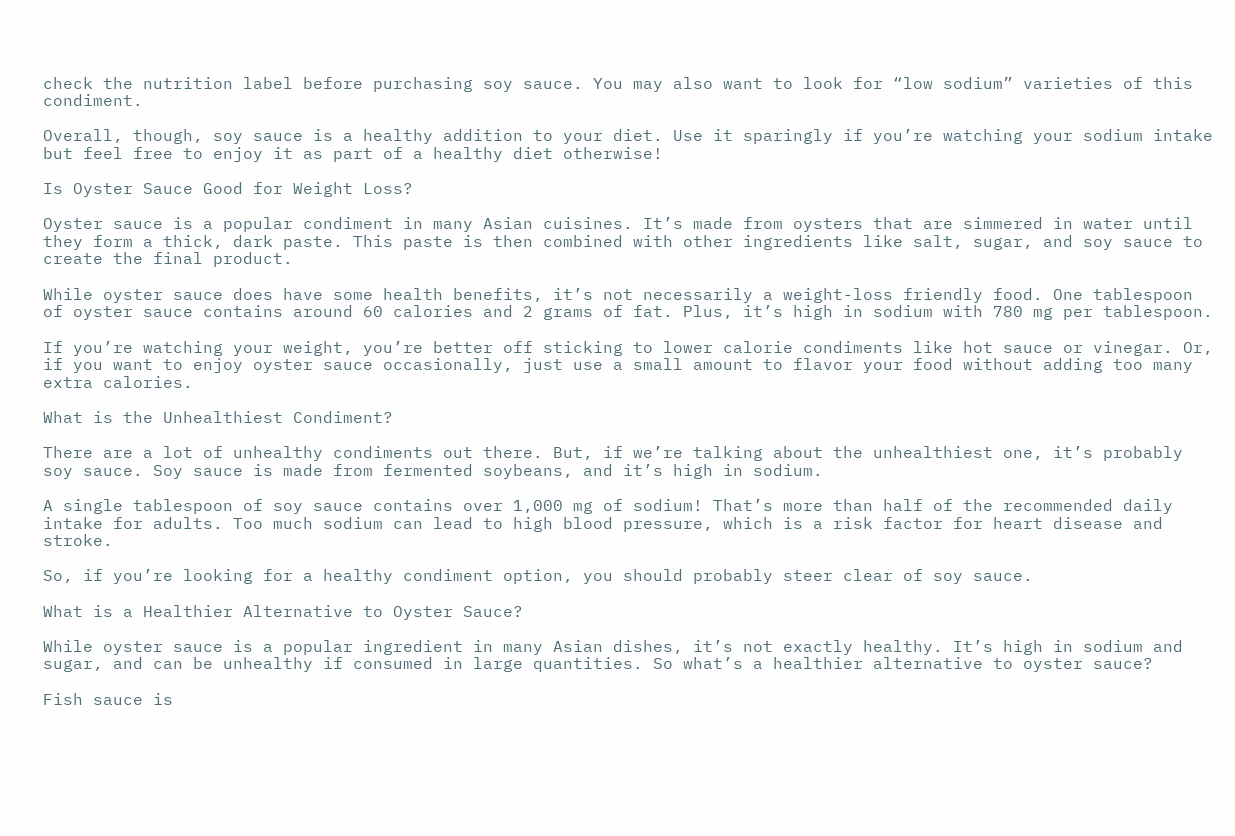check the nutrition label before purchasing soy sauce. You may also want to look for “low sodium” varieties of this condiment.

Overall, though, soy sauce is a healthy addition to your diet. Use it sparingly if you’re watching your sodium intake but feel free to enjoy it as part of a healthy diet otherwise!

Is Oyster Sauce Good for Weight Loss?

Oyster sauce is a popular condiment in many Asian cuisines. It’s made from oysters that are simmered in water until they form a thick, dark paste. This paste is then combined with other ingredients like salt, sugar, and soy sauce to create the final product.

While oyster sauce does have some health benefits, it’s not necessarily a weight-loss friendly food. One tablespoon of oyster sauce contains around 60 calories and 2 grams of fat. Plus, it’s high in sodium with 780 mg per tablespoon.

If you’re watching your weight, you’re better off sticking to lower calorie condiments like hot sauce or vinegar. Or, if you want to enjoy oyster sauce occasionally, just use a small amount to flavor your food without adding too many extra calories.

What is the Unhealthiest Condiment?

There are a lot of unhealthy condiments out there. But, if we’re talking about the unhealthiest one, it’s probably soy sauce. Soy sauce is made from fermented soybeans, and it’s high in sodium.

A single tablespoon of soy sauce contains over 1,000 mg of sodium! That’s more than half of the recommended daily intake for adults. Too much sodium can lead to high blood pressure, which is a risk factor for heart disease and stroke.

So, if you’re looking for a healthy condiment option, you should probably steer clear of soy sauce.

What is a Healthier Alternative to Oyster Sauce?

While oyster sauce is a popular ingredient in many Asian dishes, it’s not exactly healthy. It’s high in sodium and sugar, and can be unhealthy if consumed in large quantities. So what’s a healthier alternative to oyster sauce?

Fish sauce is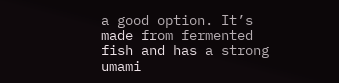a good option. It’s made from fermented fish and has a strong umami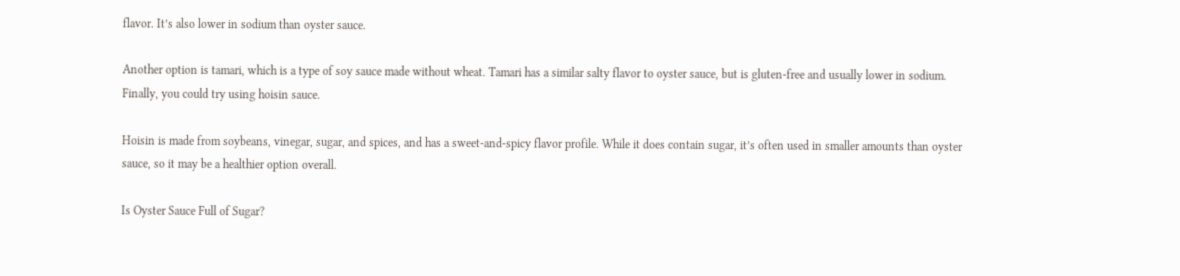flavor. It’s also lower in sodium than oyster sauce.

Another option is tamari, which is a type of soy sauce made without wheat. Tamari has a similar salty flavor to oyster sauce, but is gluten-free and usually lower in sodium. Finally, you could try using hoisin sauce.

Hoisin is made from soybeans, vinegar, sugar, and spices, and has a sweet-and-spicy flavor profile. While it does contain sugar, it’s often used in smaller amounts than oyster sauce, so it may be a healthier option overall.

Is Oyster Sauce Full of Sugar?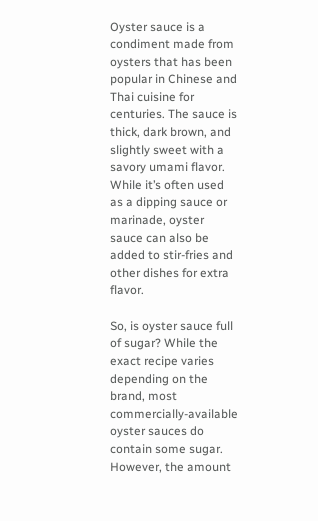Oyster sauce is a condiment made from oysters that has been popular in Chinese and Thai cuisine for centuries. The sauce is thick, dark brown, and slightly sweet with a savory umami flavor. While it’s often used as a dipping sauce or marinade, oyster sauce can also be added to stir-fries and other dishes for extra flavor.

So, is oyster sauce full of sugar? While the exact recipe varies depending on the brand, most commercially-available oyster sauces do contain some sugar. However, the amount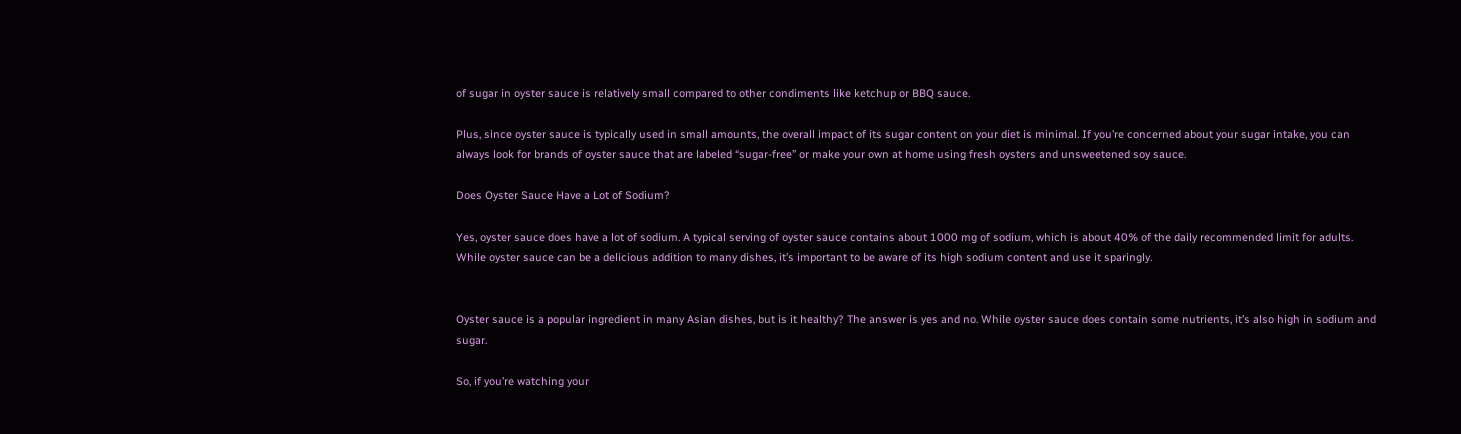of sugar in oyster sauce is relatively small compared to other condiments like ketchup or BBQ sauce.

Plus, since oyster sauce is typically used in small amounts, the overall impact of its sugar content on your diet is minimal. If you’re concerned about your sugar intake, you can always look for brands of oyster sauce that are labeled “sugar-free” or make your own at home using fresh oysters and unsweetened soy sauce.

Does Oyster Sauce Have a Lot of Sodium?

Yes, oyster sauce does have a lot of sodium. A typical serving of oyster sauce contains about 1000 mg of sodium, which is about 40% of the daily recommended limit for adults. While oyster sauce can be a delicious addition to many dishes, it’s important to be aware of its high sodium content and use it sparingly.


Oyster sauce is a popular ingredient in many Asian dishes, but is it healthy? The answer is yes and no. While oyster sauce does contain some nutrients, it’s also high in sodium and sugar.

So, if you’re watching your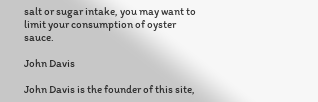salt or sugar intake, you may want to limit your consumption of oyster sauce.

John Davis

John Davis is the founder of this site,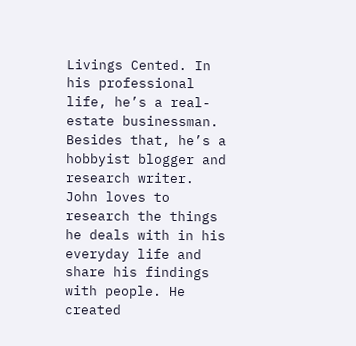Livings Cented. In his professional life, he’s a real-estate businessman. Besides that, he’s a hobbyist blogger and research writer. John loves to research the things he deals with in his everyday life and share his findings with people. He created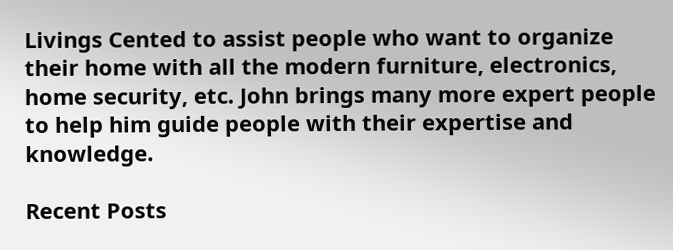Livings Cented to assist people who want to organize their home with all the modern furniture, electronics, home security, etc. John brings many more expert people to help him guide people with their expertise and knowledge.

Recent Posts